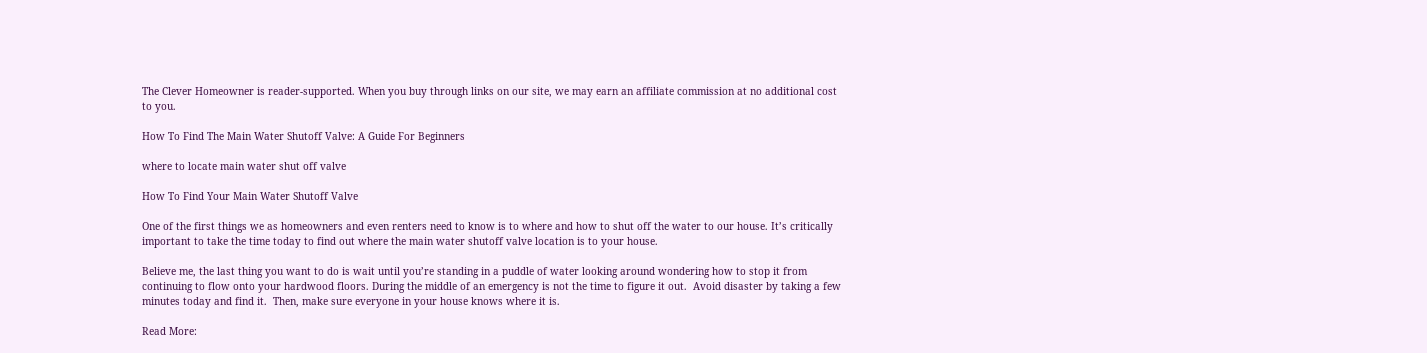The Clever Homeowner is reader-supported. When you buy through links on our site, we may earn an affiliate commission at no additional cost to you.

How To Find The Main Water Shutoff Valve: A Guide For Beginners

where to locate main water shut off valve

How To Find Your Main Water Shutoff Valve

One of the first things we as homeowners and even renters need to know is to where and how to shut off the water to our house. It’s critically important to take the time today to find out where the main water shutoff valve location is to your house.

Believe me, the last thing you want to do is wait until you’re standing in a puddle of water looking around wondering how to stop it from continuing to flow onto your hardwood floors. During the middle of an emergency is not the time to figure it out.  Avoid disaster by taking a few minutes today and find it.  Then, make sure everyone in your house knows where it is.

Read More: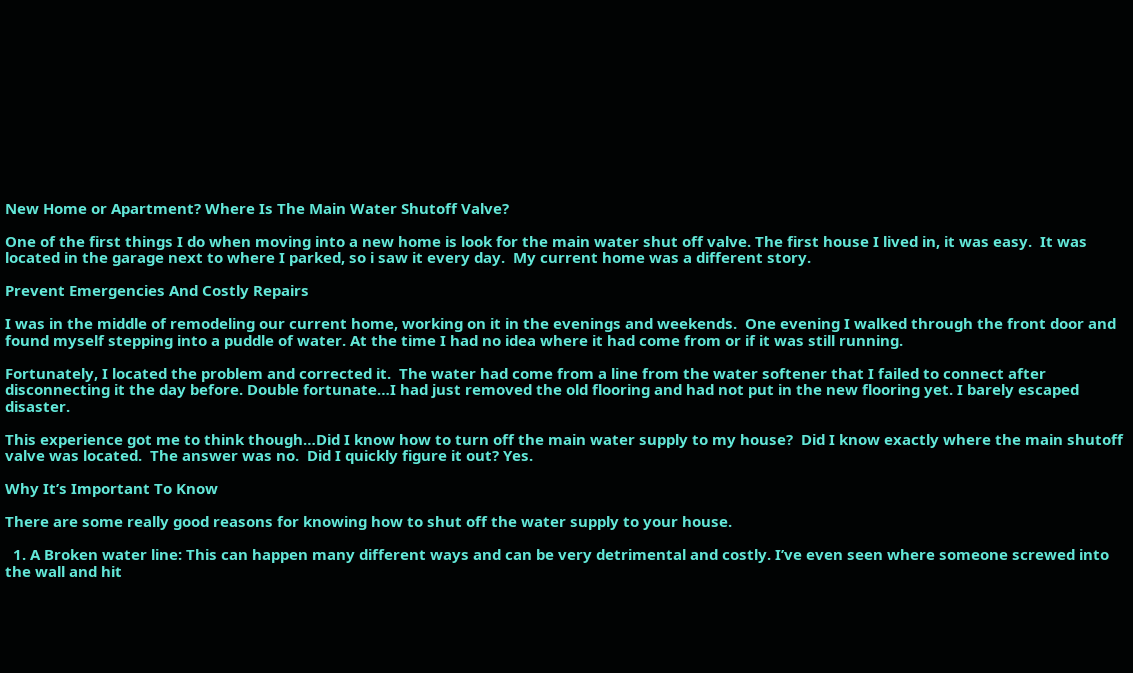New Home or Apartment? Where Is The Main Water Shutoff Valve?

One of the first things I do when moving into a new home is look for the main water shut off valve. The first house I lived in, it was easy.  It was located in the garage next to where I parked, so i saw it every day.  My current home was a different story.

Prevent Emergencies And Costly Repairs

I was in the middle of remodeling our current home, working on it in the evenings and weekends.  One evening I walked through the front door and found myself stepping into a puddle of water. At the time I had no idea where it had come from or if it was still running.

Fortunately, I located the problem and corrected it.  The water had come from a line from the water softener that I failed to connect after disconnecting it the day before. Double fortunate…I had just removed the old flooring and had not put in the new flooring yet. I barely escaped disaster.

This experience got me to think though…Did I know how to turn off the main water supply to my house?  Did I know exactly where the main shutoff valve was located.  The answer was no.  Did I quickly figure it out? Yes.

Why It’s Important To Know

There are some really good reasons for knowing how to shut off the water supply to your house.

  1. A Broken water line: This can happen many different ways and can be very detrimental and costly. I’ve even seen where someone screwed into the wall and hit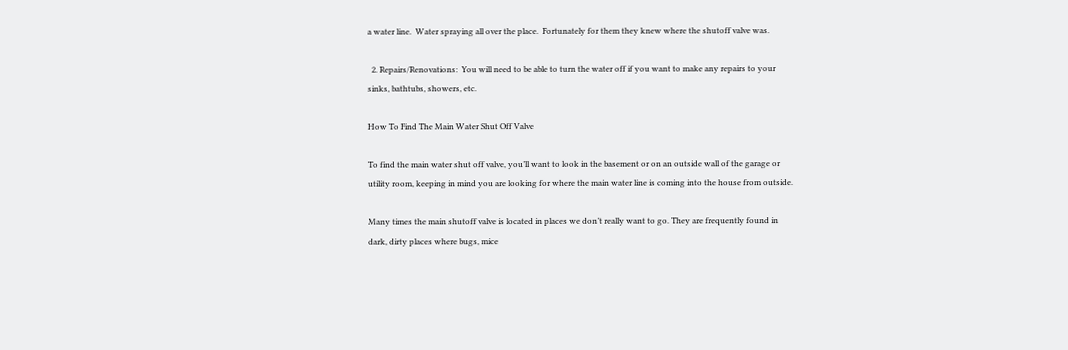a water line.  Water spraying all over the place.  Fortunately for them they knew where the shutoff valve was.

  2. Repairs/Renovations:  You will need to be able to turn the water off if you want to make any repairs to your sinks, bathtubs, showers, etc.

How To Find The Main Water Shut Off Valve

To find the main water shut off valve, you’ll want to look in the basement or on an outside wall of the garage or utility room, keeping in mind you are looking for where the main water line is coming into the house from outside.

Many times the main shutoff valve is located in places we don’t really want to go. They are frequently found in dark, dirty places where bugs, mice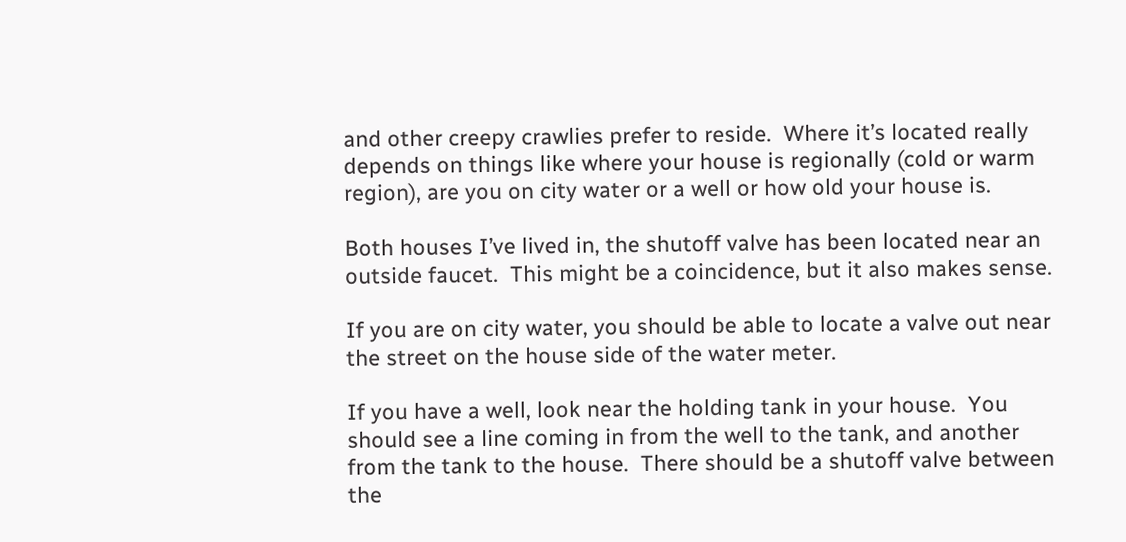and other creepy crawlies prefer to reside.  Where it’s located really depends on things like where your house is regionally (cold or warm region), are you on city water or a well or how old your house is.

Both houses I’ve lived in, the shutoff valve has been located near an outside faucet.  This might be a coincidence, but it also makes sense.

If you are on city water, you should be able to locate a valve out near the street on the house side of the water meter.

If you have a well, look near the holding tank in your house.  You should see a line coming in from the well to the tank, and another from the tank to the house.  There should be a shutoff valve between the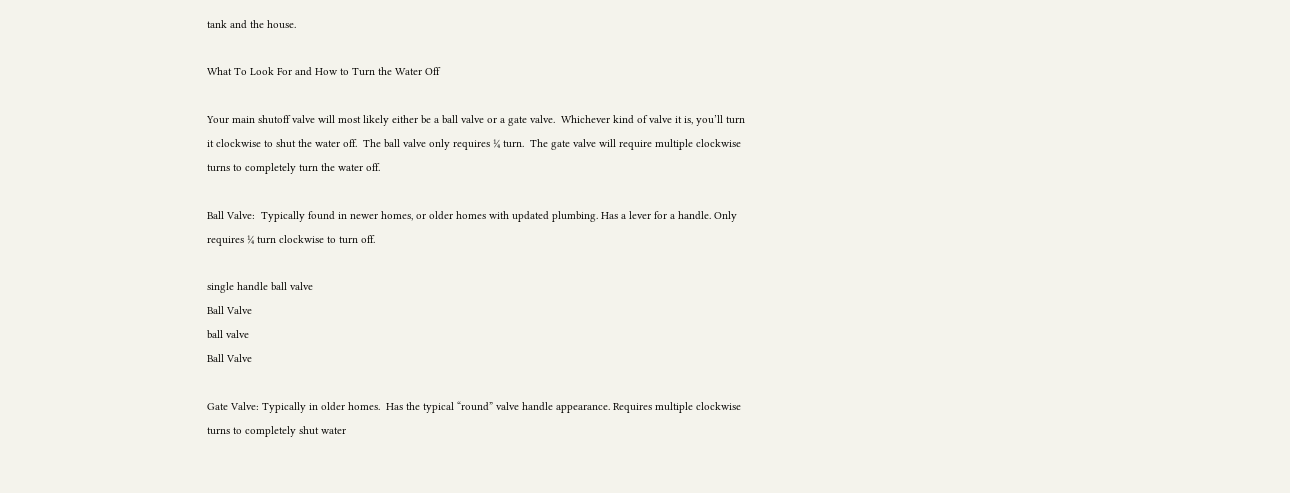tank and the house.

What To Look For and How to Turn the Water Off

Your main shutoff valve will most likely either be a ball valve or a gate valve.  Whichever kind of valve it is, you’ll turn it clockwise to shut the water off.  The ball valve only requires ¼ turn.  The gate valve will require multiple clockwise turns to completely turn the water off.

Ball Valve:  Typically found in newer homes, or older homes with updated plumbing. Has a lever for a handle. Only requires ¼ turn clockwise to turn off.

single handle ball valve
Ball Valve
ball valve
Ball Valve

Gate Valve: Typically in older homes.  Has the typical “round” valve handle appearance. Requires multiple clockwise turns to completely shut water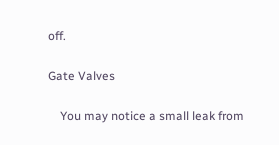off.

Gate Valves

    You may notice a small leak from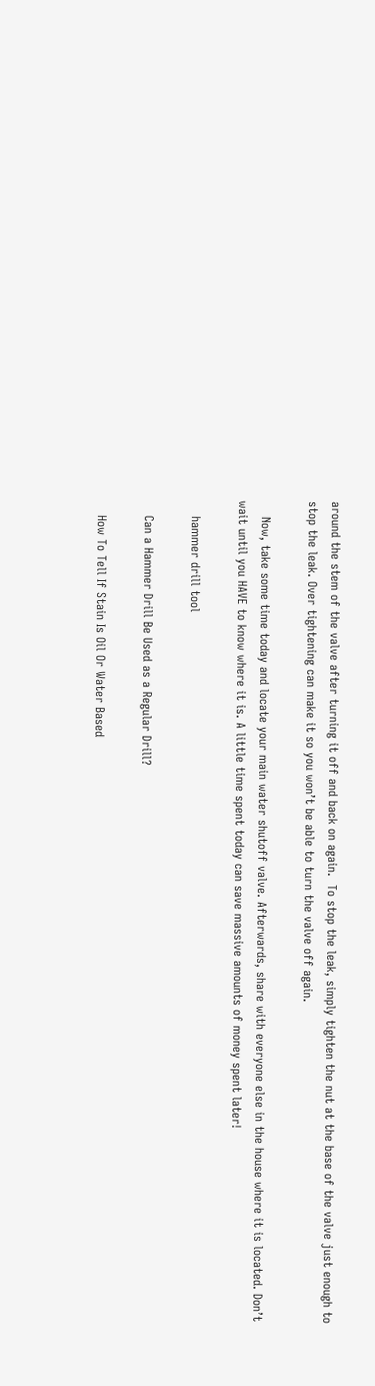around the stem of the valve after turning it off and back on again.  To stop the leak, simply tighten the nut at the base of the valve just enough to stop the leak. Over tightening can make it so you won’t be able to turn the valve off again.

    Now, take some time today and locate your main water shutoff valve. Afterwards, share with everyone else in the house where it is located. Don’t wait until you HAVE to know where it is. A little time spent today can save massive amounts of money spent later!

    hammer drill tool

    Can a Hammer Drill Be Used as a Regular Drill?

    How To Tell If Stain Is Oil Or Water Based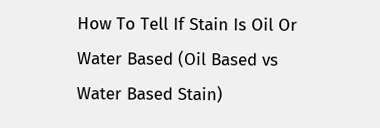How To Tell If Stain Is Oil Or Water Based (Oil Based vs Water Based Stain)